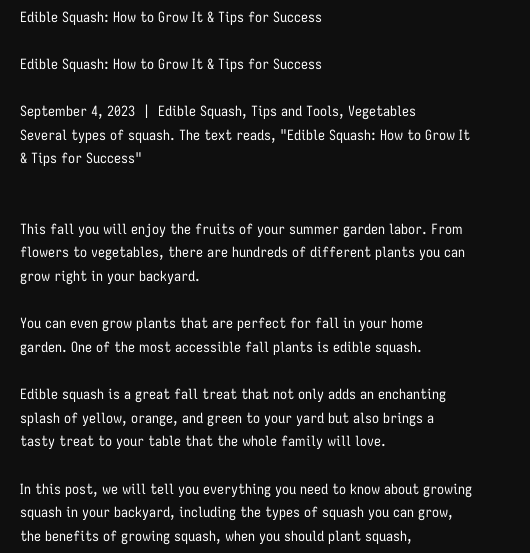Edible Squash: How to Grow It & Tips for Success

Edible Squash: How to Grow It & Tips for Success

September 4, 2023  |  Edible Squash, Tips and Tools, Vegetables
Several types of squash. The text reads, "Edible Squash: How to Grow It & Tips for Success"


This fall you will enjoy the fruits of your summer garden labor. From flowers to vegetables, there are hundreds of different plants you can grow right in your backyard.

You can even grow plants that are perfect for fall in your home garden. One of the most accessible fall plants is edible squash.

Edible squash is a great fall treat that not only adds an enchanting splash of yellow, orange, and green to your yard but also brings a tasty treat to your table that the whole family will love.

In this post, we will tell you everything you need to know about growing squash in your backyard, including the types of squash you can grow, the benefits of growing squash, when you should plant squash,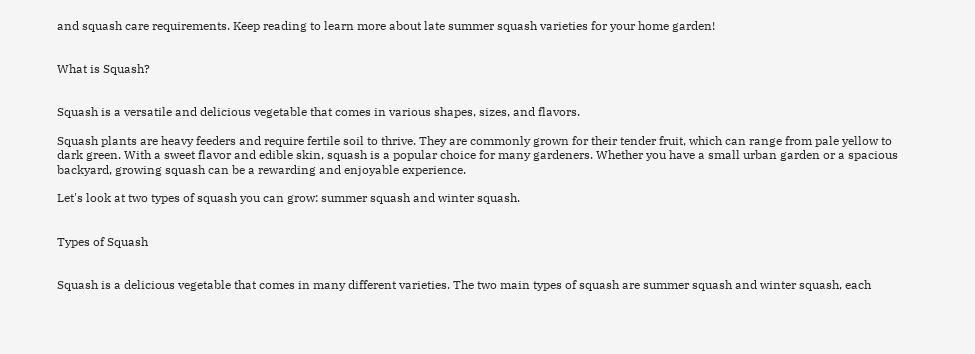and squash care requirements. Keep reading to learn more about late summer squash varieties for your home garden!


What is Squash?


Squash is a versatile and delicious vegetable that comes in various shapes, sizes, and flavors.

Squash plants are heavy feeders and require fertile soil to thrive. They are commonly grown for their tender fruit, which can range from pale yellow to dark green. With a sweet flavor and edible skin, squash is a popular choice for many gardeners. Whether you have a small urban garden or a spacious backyard, growing squash can be a rewarding and enjoyable experience.

Let's look at two types of squash you can grow: summer squash and winter squash.


Types of Squash


Squash is a delicious vegetable that comes in many different varieties. The two main types of squash are summer squash and winter squash, each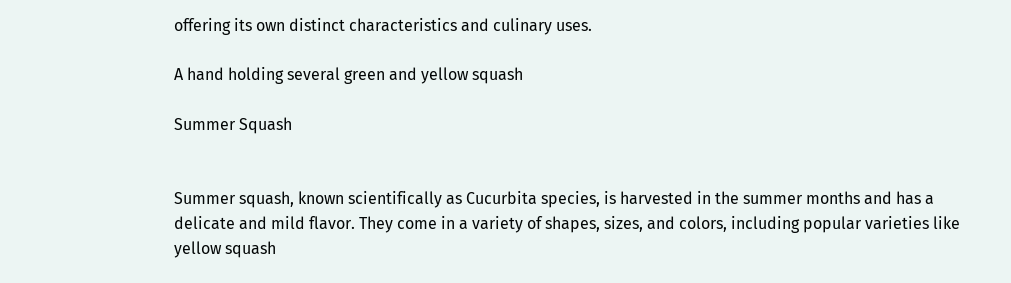offering its own distinct characteristics and culinary uses.

A hand holding several green and yellow squash

Summer Squash


Summer squash, known scientifically as Cucurbita species, is harvested in the summer months and has a delicate and mild flavor. They come in a variety of shapes, sizes, and colors, including popular varieties like yellow squash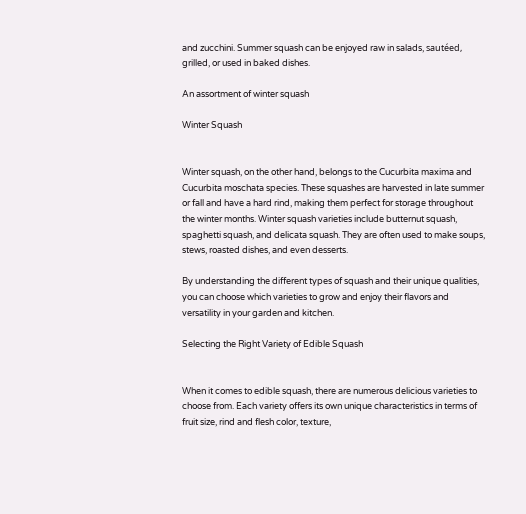and zucchini. Summer squash can be enjoyed raw in salads, sautéed, grilled, or used in baked dishes.

An assortment of winter squash

Winter Squash


Winter squash, on the other hand, belongs to the Cucurbita maxima and Cucurbita moschata species. These squashes are harvested in late summer or fall and have a hard rind, making them perfect for storage throughout the winter months. Winter squash varieties include butternut squash, spaghetti squash, and delicata squash. They are often used to make soups, stews, roasted dishes, and even desserts.

By understanding the different types of squash and their unique qualities, you can choose which varieties to grow and enjoy their flavors and versatility in your garden and kitchen.

Selecting the Right Variety of Edible Squash


When it comes to edible squash, there are numerous delicious varieties to choose from. Each variety offers its own unique characteristics in terms of fruit size, rind and flesh color, texture,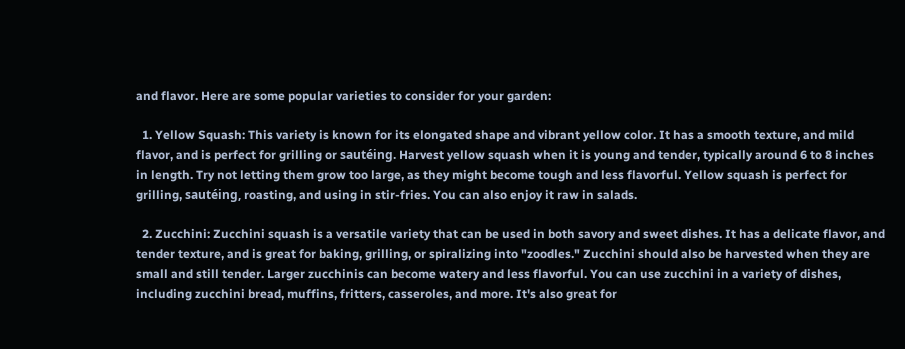and flavor. Here are some popular varieties to consider for your garden:

  1. Yellow Squash: This variety is known for its elongated shape and vibrant yellow color. It has a smooth texture, and mild flavor, and is perfect for grilling or sautéing. Harvest yellow squash when it is young and tender, typically around 6 to 8 inches in length. Try not letting them grow too large, as they might become tough and less flavorful. Yellow squash is perfect for grilling, sautéing, roasting, and using in stir-fries. You can also enjoy it raw in salads.

  2. Zucchini: Zucchini squash is a versatile variety that can be used in both savory and sweet dishes. It has a delicate flavor, and tender texture, and is great for baking, grilling, or spiralizing into "zoodles." Zucchini should also be harvested when they are small and still tender. Larger zucchinis can become watery and less flavorful. You can use zucchini in a variety of dishes, including zucchini bread, muffins, fritters, casseroles, and more. It's also great for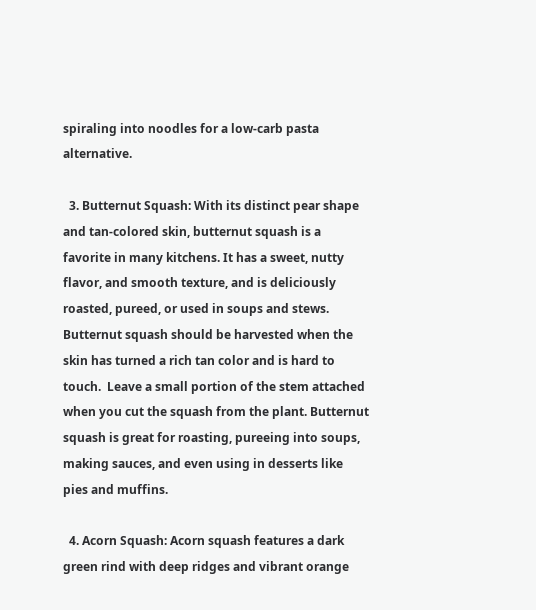spiraling into noodles for a low-carb pasta alternative.

  3. Butternut Squash: With its distinct pear shape and tan-colored skin, butternut squash is a favorite in many kitchens. It has a sweet, nutty flavor, and smooth texture, and is deliciously roasted, pureed, or used in soups and stews. Butternut squash should be harvested when the skin has turned a rich tan color and is hard to touch.  Leave a small portion of the stem attached when you cut the squash from the plant. Butternut squash is great for roasting, pureeing into soups, making sauces, and even using in desserts like pies and muffins.

  4. Acorn Squash: Acorn squash features a dark green rind with deep ridges and vibrant orange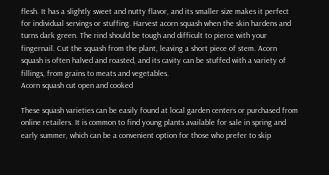flesh. It has a slightly sweet and nutty flavor, and its smaller size makes it perfect for individual servings or stuffing. Harvest acorn squash when the skin hardens and turns dark green. The rind should be tough and difficult to pierce with your fingernail. Cut the squash from the plant, leaving a short piece of stem. Acorn squash is often halved and roasted, and its cavity can be stuffed with a variety of fillings, from grains to meats and vegetables.
Acorn squash cut open and cooked

These squash varieties can be easily found at local garden centers or purchased from online retailers. It is common to find young plants available for sale in spring and early summer, which can be a convenient option for those who prefer to skip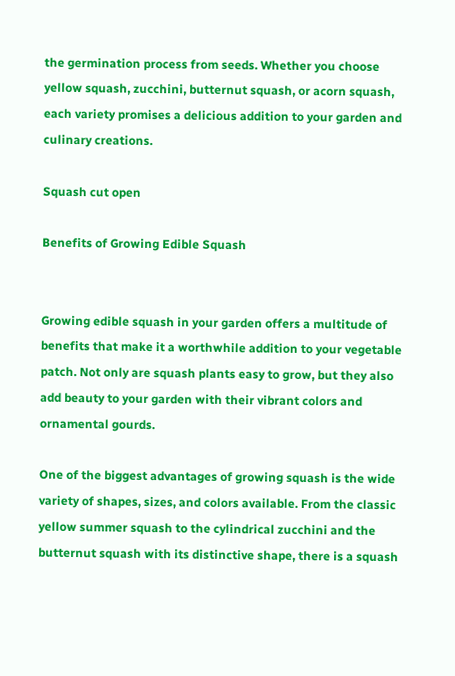the germination process from seeds. Whether you choose yellow squash, zucchini, butternut squash, or acorn squash, each variety promises a delicious addition to your garden and culinary creations.

Squash cut open

Benefits of Growing Edible Squash


Growing edible squash in your garden offers a multitude of benefits that make it a worthwhile addition to your vegetable patch. Not only are squash plants easy to grow, but they also add beauty to your garden with their vibrant colors and ornamental gourds.

One of the biggest advantages of growing squash is the wide variety of shapes, sizes, and colors available. From the classic yellow summer squash to the cylindrical zucchini and the butternut squash with its distinctive shape, there is a squash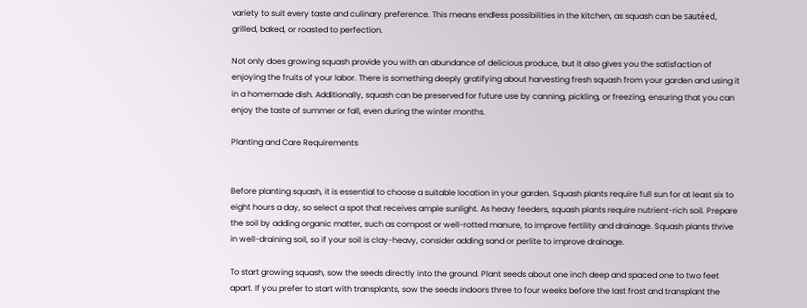variety to suit every taste and culinary preference. This means endless possibilities in the kitchen, as squash can be sautéed, grilled, baked, or roasted to perfection.

Not only does growing squash provide you with an abundance of delicious produce, but it also gives you the satisfaction of enjoying the fruits of your labor. There is something deeply gratifying about harvesting fresh squash from your garden and using it in a homemade dish. Additionally, squash can be preserved for future use by canning, pickling, or freezing, ensuring that you can enjoy the taste of summer or fall, even during the winter months.

Planting and Care Requirements


Before planting squash, it is essential to choose a suitable location in your garden. Squash plants require full sun for at least six to eight hours a day, so select a spot that receives ample sunlight. As heavy feeders, squash plants require nutrient-rich soil. Prepare the soil by adding organic matter, such as compost or well-rotted manure, to improve fertility and drainage. Squash plants thrive in well-draining soil, so if your soil is clay-heavy, consider adding sand or perlite to improve drainage.

To start growing squash, sow the seeds directly into the ground. Plant seeds about one inch deep and spaced one to two feet apart. If you prefer to start with transplants, sow the seeds indoors three to four weeks before the last frost and transplant the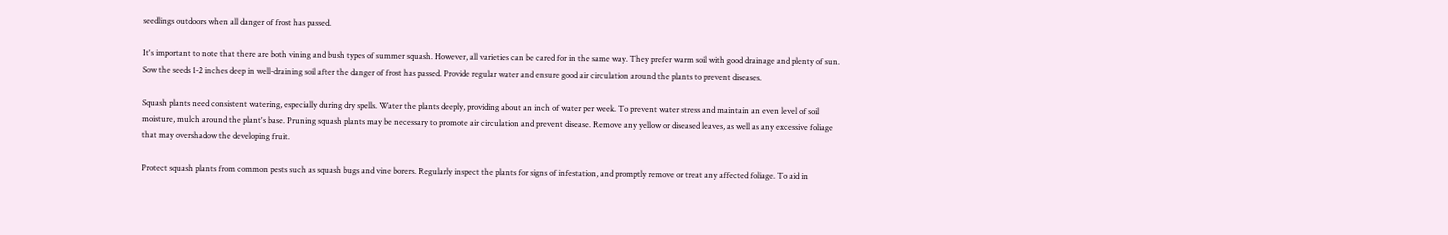seedlings outdoors when all danger of frost has passed.

It's important to note that there are both vining and bush types of summer squash. However, all varieties can be cared for in the same way. They prefer warm soil with good drainage and plenty of sun. Sow the seeds 1-2 inches deep in well-draining soil after the danger of frost has passed. Provide regular water and ensure good air circulation around the plants to prevent diseases.

Squash plants need consistent watering, especially during dry spells. Water the plants deeply, providing about an inch of water per week. To prevent water stress and maintain an even level of soil moisture, mulch around the plant's base. Pruning squash plants may be necessary to promote air circulation and prevent disease. Remove any yellow or diseased leaves, as well as any excessive foliage that may overshadow the developing fruit.

Protect squash plants from common pests such as squash bugs and vine borers. Regularly inspect the plants for signs of infestation, and promptly remove or treat any affected foliage. To aid in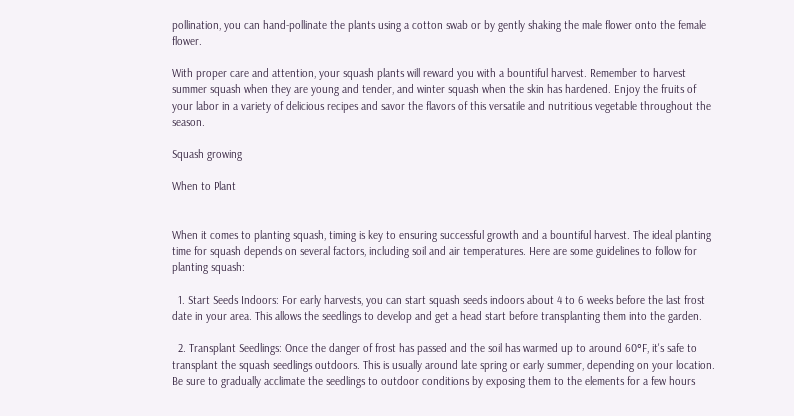pollination, you can hand-pollinate the plants using a cotton swab or by gently shaking the male flower onto the female flower.

With proper care and attention, your squash plants will reward you with a bountiful harvest. Remember to harvest summer squash when they are young and tender, and winter squash when the skin has hardened. Enjoy the fruits of your labor in a variety of delicious recipes and savor the flavors of this versatile and nutritious vegetable throughout the season.

Squash growing

When to Plant


When it comes to planting squash, timing is key to ensuring successful growth and a bountiful harvest. The ideal planting time for squash depends on several factors, including soil and air temperatures. Here are some guidelines to follow for planting squash:

  1. Start Seeds Indoors: For early harvests, you can start squash seeds indoors about 4 to 6 weeks before the last frost date in your area. This allows the seedlings to develop and get a head start before transplanting them into the garden.

  2. Transplant Seedlings: Once the danger of frost has passed and the soil has warmed up to around 60°F, it's safe to transplant the squash seedlings outdoors. This is usually around late spring or early summer, depending on your location. Be sure to gradually acclimate the seedlings to outdoor conditions by exposing them to the elements for a few hours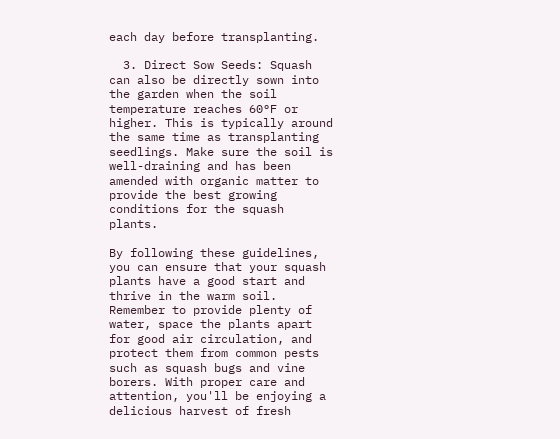each day before transplanting.

  3. Direct Sow Seeds: Squash can also be directly sown into the garden when the soil temperature reaches 60°F or higher. This is typically around the same time as transplanting seedlings. Make sure the soil is well-draining and has been amended with organic matter to provide the best growing conditions for the squash plants.

By following these guidelines, you can ensure that your squash plants have a good start and thrive in the warm soil. Remember to provide plenty of water, space the plants apart for good air circulation, and protect them from common pests such as squash bugs and vine borers. With proper care and attention, you'll be enjoying a delicious harvest of fresh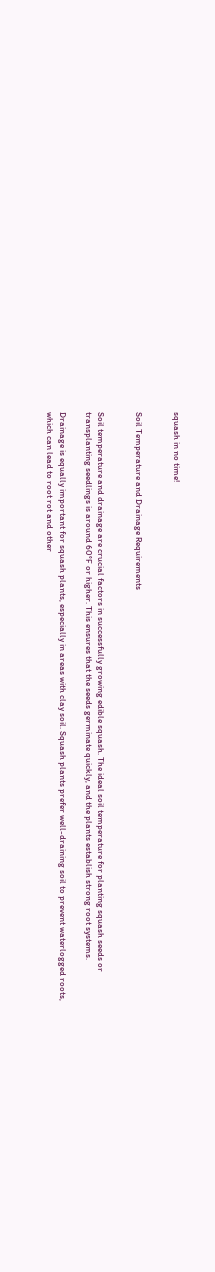squash in no time!


Soil Temperature and Drainage Requirements


Soil temperature and drainage are crucial factors in successfully growing edible squash. The ideal soil temperature for planting squash seeds or transplanting seedlings is around 60°F or higher. This ensures that the seeds germinate quickly, and the plants establish strong root systems.

Drainage is equally important for squash plants, especially in areas with clay soil. Squash plants prefer well-draining soil to prevent waterlogged roots, which can lead to root rot and other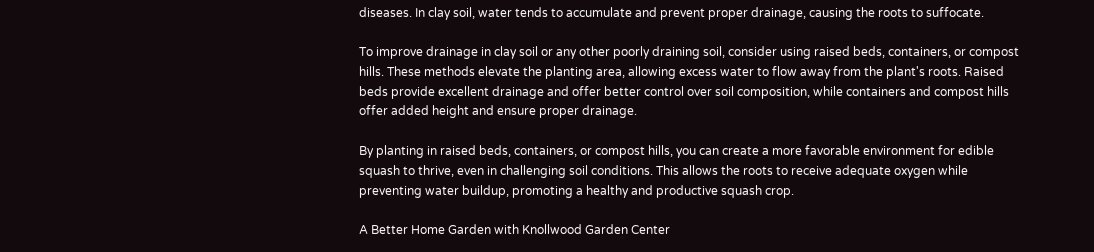diseases. In clay soil, water tends to accumulate and prevent proper drainage, causing the roots to suffocate.

To improve drainage in clay soil or any other poorly draining soil, consider using raised beds, containers, or compost hills. These methods elevate the planting area, allowing excess water to flow away from the plant's roots. Raised beds provide excellent drainage and offer better control over soil composition, while containers and compost hills offer added height and ensure proper drainage.

By planting in raised beds, containers, or compost hills, you can create a more favorable environment for edible squash to thrive, even in challenging soil conditions. This allows the roots to receive adequate oxygen while preventing water buildup, promoting a healthy and productive squash crop.

A Better Home Garden with Knollwood Garden Center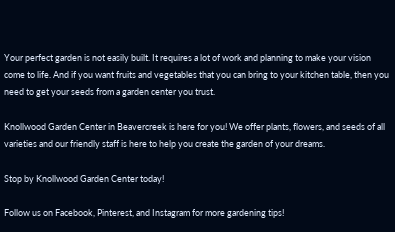Your perfect garden is not easily built. It requires a lot of work and planning to make your vision come to life. And if you want fruits and vegetables that you can bring to your kitchen table, then you need to get your seeds from a garden center you trust.

Knollwood Garden Center in Beavercreek is here for you! We offer plants, flowers, and seeds of all varieties and our friendly staff is here to help you create the garden of your dreams.

Stop by Knollwood Garden Center today!

Follow us on Facebook, Pinterest, and Instagram for more gardening tips!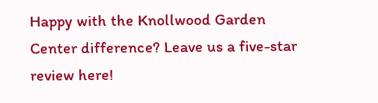Happy with the Knollwood Garden Center difference? Leave us a five-star review here!